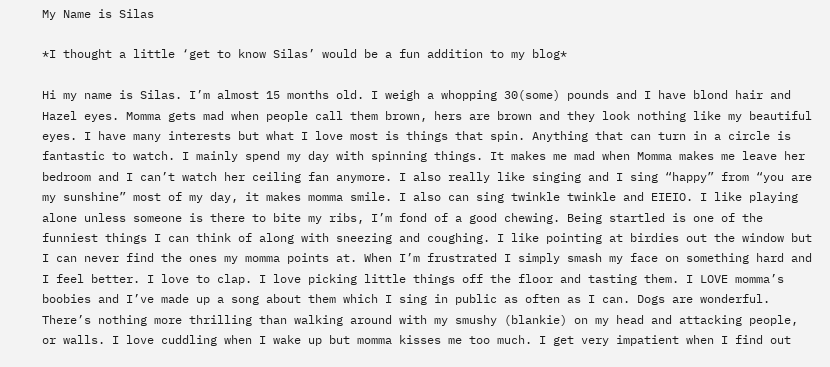My Name is Silas

*I thought a little ‘get to know Silas’ would be a fun addition to my blog*

Hi my name is Silas. I’m almost 15 months old. I weigh a whopping 30(some) pounds and I have blond hair and Hazel eyes. Momma gets mad when people call them brown, hers are brown and they look nothing like my beautiful eyes. I have many interests but what I love most is things that spin. Anything that can turn in a circle is fantastic to watch. I mainly spend my day with spinning things. It makes me mad when Momma makes me leave her bedroom and I can’t watch her ceiling fan anymore. I also really like singing and I sing “happy” from “you are my sunshine” most of my day, it makes momma smile. I also can sing twinkle twinkle and EIEIO. I like playing alone unless someone is there to bite my ribs, I’m fond of a good chewing. Being startled is one of the funniest things I can think of along with sneezing and coughing. I like pointing at birdies out the window but I can never find the ones my momma points at. When I’m frustrated I simply smash my face on something hard and I feel better. I love to clap. I love picking little things off the floor and tasting them. I LOVE momma’s boobies and I’ve made up a song about them which I sing in public as often as I can. Dogs are wonderful. There’s nothing more thrilling than walking around with my smushy (blankie) on my head and attacking people, or walls. I love cuddling when I wake up but momma kisses me too much. I get very impatient when I find out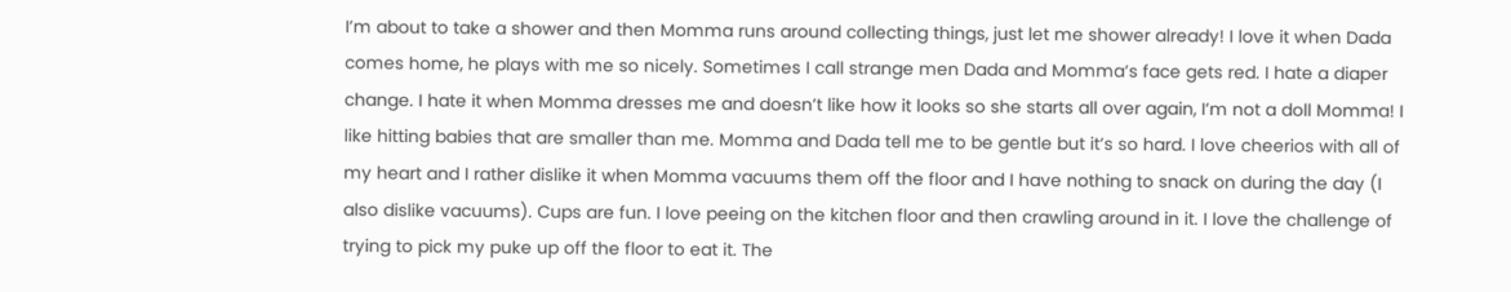I’m about to take a shower and then Momma runs around collecting things, just let me shower already! I love it when Dada comes home, he plays with me so nicely. Sometimes I call strange men Dada and Momma’s face gets red. I hate a diaper change. I hate it when Momma dresses me and doesn’t like how it looks so she starts all over again, I’m not a doll Momma! I like hitting babies that are smaller than me. Momma and Dada tell me to be gentle but it’s so hard. I love cheerios with all of my heart and I rather dislike it when Momma vacuums them off the floor and I have nothing to snack on during the day (I also dislike vacuums). Cups are fun. I love peeing on the kitchen floor and then crawling around in it. I love the challenge of trying to pick my puke up off the floor to eat it. The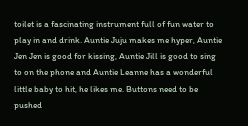toilet is a fascinating instrument full of fun water to play in and drink. Auntie Juju makes me hyper, Auntie Jen Jen is good for kissing, Auntie Jill is good to sing to on the phone and Auntie Leanne has a wonderful little baby to hit, he likes me. Buttons need to be pushed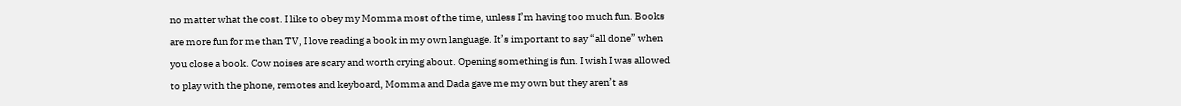no matter what the cost. I like to obey my Momma most of the time, unless I’m having too much fun. Books are more fun for me than TV, I love reading a book in my own language. It’s important to say “all done” when you close a book. Cow noises are scary and worth crying about. Opening something is fun. I wish I was allowed to play with the phone, remotes and keyboard, Momma and Dada gave me my own but they aren’t as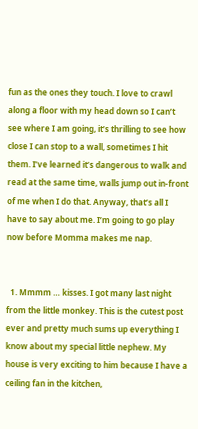fun as the ones they touch. I love to crawl along a floor with my head down so I can’t see where I am going, it’s thrilling to see how close I can stop to a wall, sometimes I hit them. I’ve learned it’s dangerous to walk and read at the same time, walls jump out in-front of me when I do that. Anyway, that’s all I have to say about me. I’m going to go play now before Momma makes me nap.


  1. Mmmm … kisses. I got many last night from the little monkey. This is the cutest post ever and pretty much sums up everything I know about my special little nephew. My house is very exciting to him because I have a ceiling fan in the kitchen,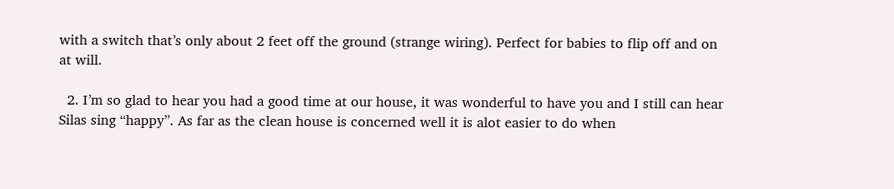with a switch that’s only about 2 feet off the ground (strange wiring). Perfect for babies to flip off and on at will.

  2. I’m so glad to hear you had a good time at our house, it was wonderful to have you and I still can hear Silas sing “happy”. As far as the clean house is concerned well it is alot easier to do when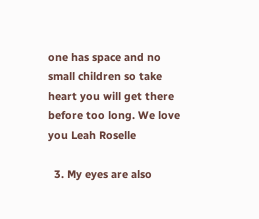one has space and no small children so take heart you will get there before too long. We love you Leah Roselle

  3. My eyes are also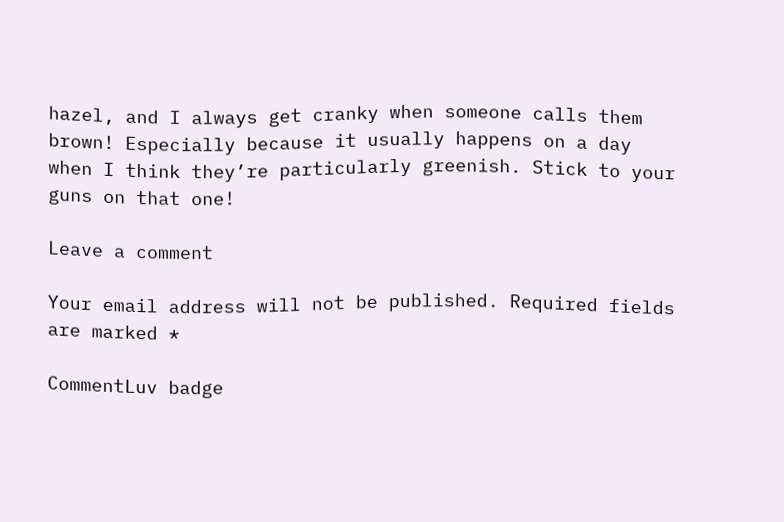hazel, and I always get cranky when someone calls them brown! Especially because it usually happens on a day when I think they’re particularly greenish. Stick to your guns on that one!

Leave a comment

Your email address will not be published. Required fields are marked *

CommentLuv badge